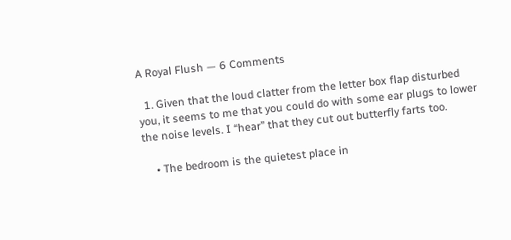A Royal Flush — 6 Comments

  1. Given that the loud clatter from the letter box flap disturbed you, it seems to me that you could do with some ear plugs to lower the noise levels. I “hear” that they cut out butterfly farts too.

    • The bedroom is the quietest place in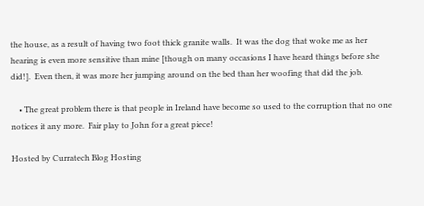the house, as a result of having two foot thick granite walls.  It was the dog that woke me as her hearing is even more sensitive than mine [though on many occasions I have heard things before she did!].  Even then, it was more her jumping around on the bed than her woofing that did the job.

    • The great problem there is that people in Ireland have become so used to the corruption that no one notices it any more.  Fair play to John for a great piece!

Hosted by Curratech Blog Hosting